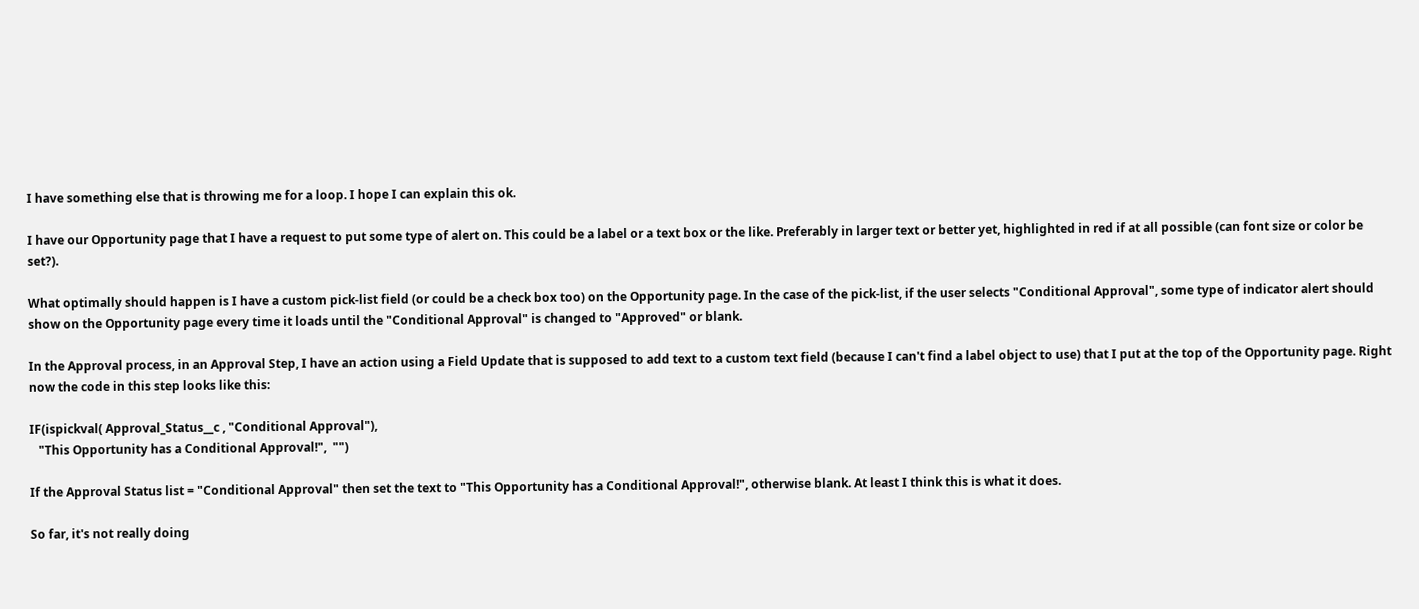I have something else that is throwing me for a loop. I hope I can explain this ok.

I have our Opportunity page that I have a request to put some type of alert on. This could be a label or a text box or the like. Preferably in larger text or better yet, highlighted in red if at all possible (can font size or color be set?).

What optimally should happen is I have a custom pick-list field (or could be a check box too) on the Opportunity page. In the case of the pick-list, if the user selects "Conditional Approval", some type of indicator alert should show on the Opportunity page every time it loads until the "Conditional Approval" is changed to "Approved" or blank.

In the Approval process, in an Approval Step, I have an action using a Field Update that is supposed to add text to a custom text field (because I can't find a label object to use) that I put at the top of the Opportunity page. Right now the code in this step looks like this:

IF(ispickval( Approval_Status__c , "Conditional Approval"),
   "This Opportunity has a Conditional Approval!",  "")

If the Approval Status list = "Conditional Approval" then set the text to "This Opportunity has a Conditional Approval!", otherwise blank. At least I think this is what it does.

So far, it's not really doing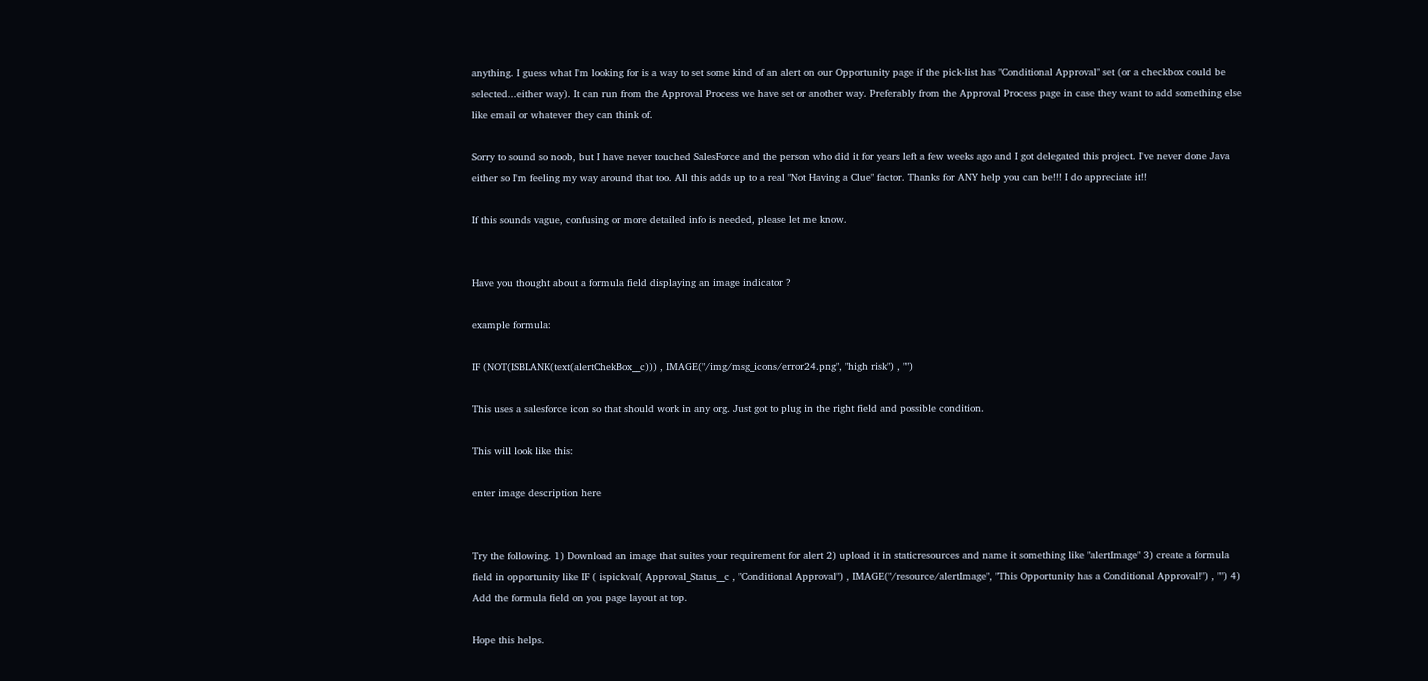anything. I guess what I'm looking for is a way to set some kind of an alert on our Opportunity page if the pick-list has "Conditional Approval" set (or a checkbox could be selected...either way). It can run from the Approval Process we have set or another way. Preferably from the Approval Process page in case they want to add something else like email or whatever they can think of.

Sorry to sound so noob, but I have never touched SalesForce and the person who did it for years left a few weeks ago and I got delegated this project. I've never done Java either so I'm feeling my way around that too. All this adds up to a real "Not Having a Clue" factor. Thanks for ANY help you can be!!! I do appreciate it!!

If this sounds vague, confusing or more detailed info is needed, please let me know.


Have you thought about a formula field displaying an image indicator ?

example formula:

IF (NOT(ISBLANK(text(alertChekBox__c))) , IMAGE("/img/msg_icons/error24.png", "high risk") , "")

This uses a salesforce icon so that should work in any org. Just got to plug in the right field and possible condition.

This will look like this:

enter image description here


Try the following. 1) Download an image that suites your requirement for alert 2) upload it in staticresources and name it something like "alertImage" 3) create a formula field in opportunity like IF ( ispickval( Approval_Status__c , "Conditional Approval") , IMAGE("/resource/alertImage", "This Opportunity has a Conditional Approval!") , "") 4) Add the formula field on you page layout at top.

Hope this helps.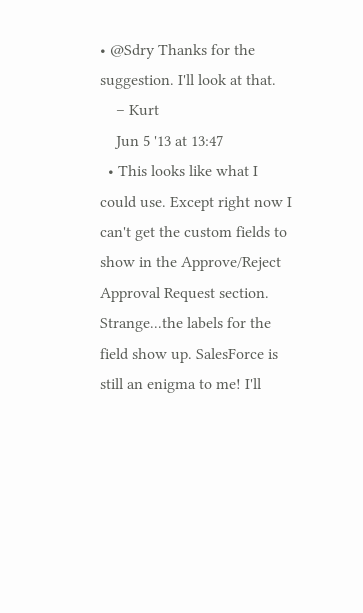• @Sdry Thanks for the suggestion. I'll look at that.
    – Kurt
    Jun 5 '13 at 13:47
  • This looks like what I could use. Except right now I can't get the custom fields to show in the Approve/Reject Approval Request section. Strange...the labels for the field show up. SalesForce is still an enigma to me! I'll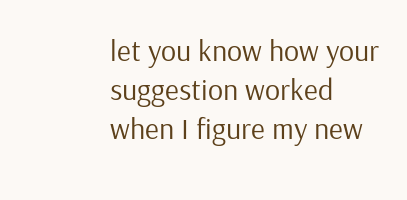let you know how your suggestion worked when I figure my new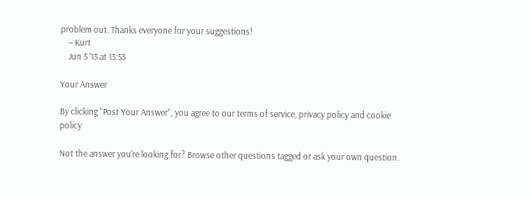problem out. Thanks everyone for your suggestions!
    – Kurt
    Jun 5 '13 at 13:53

Your Answer

By clicking “Post Your Answer”, you agree to our terms of service, privacy policy and cookie policy

Not the answer you're looking for? Browse other questions tagged or ask your own question.